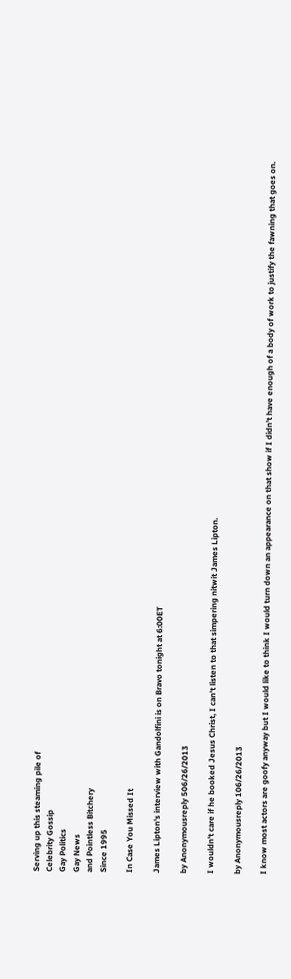Serving up this steaming pile of
Celebrity Gossip
Gay Politics
Gay News
and Pointless Bitchery
Since 1995

In Case You Missed It

James Lipton's interview with Gandolfini is on Bravo tonight at 6:00ET

by Anonymousreply 506/26/2013

I wouldn't care if he booked Jesus Christ, I can't listen to that simpering nitwit James Lipton.

by Anonymousreply 106/26/2013

I know most actors are goofy anyway but I would like to think I would turn down an appearance on that show if I didn't have enough of a body of work to justify the fawning that goes on.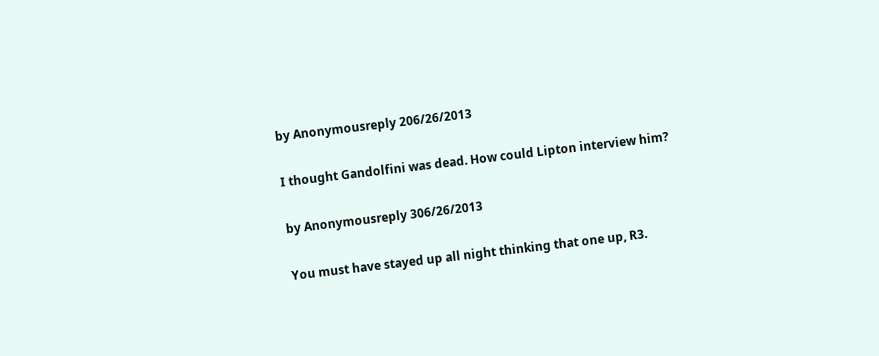by Anonymousreply 206/26/2013

I thought Gandolfini was dead. How could Lipton interview him?

by Anonymousreply 306/26/2013

You must have stayed up all night thinking that one up, R3.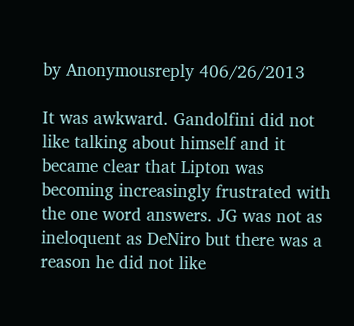by Anonymousreply 406/26/2013

It was awkward. Gandolfini did not like talking about himself and it became clear that Lipton was becoming increasingly frustrated with the one word answers. JG was not as ineloquent as DeNiro but there was a reason he did not like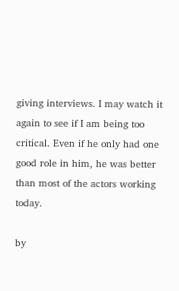giving interviews. I may watch it again to see if I am being too critical. Even if he only had one good role in him, he was better than most of the actors working today.

by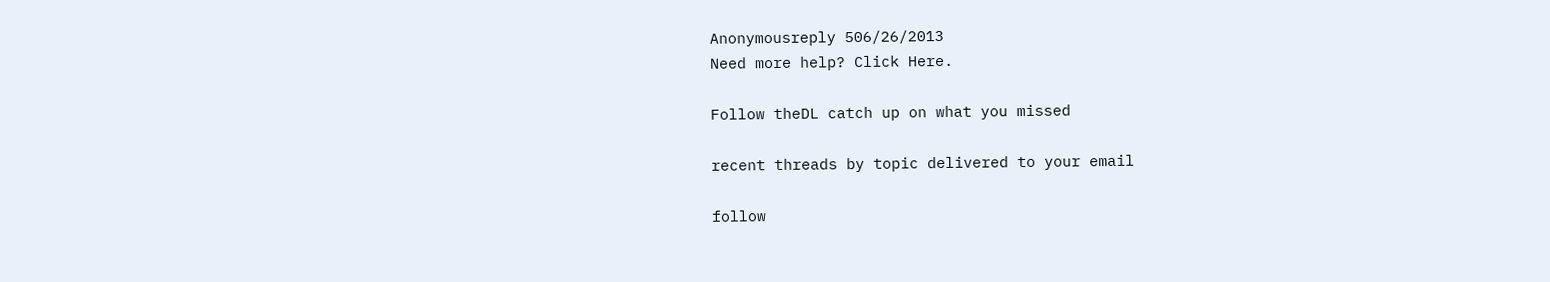Anonymousreply 506/26/2013
Need more help? Click Here.

Follow theDL catch up on what you missed

recent threads by topic delivered to your email

follow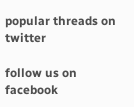popular threads on twitter

follow us on facebook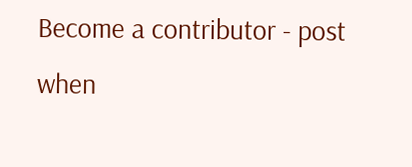Become a contributor - post when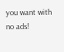you want with no ads!